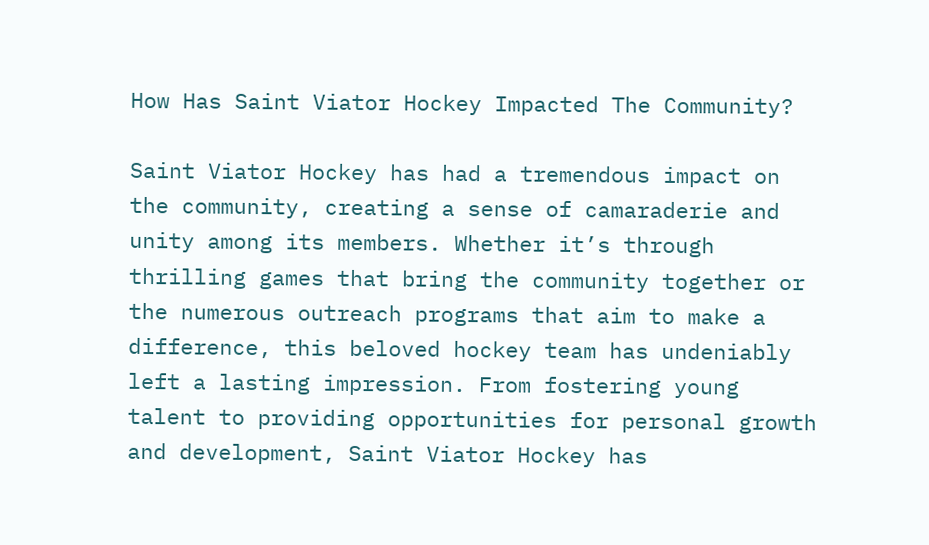How Has Saint Viator Hockey Impacted The Community?

Saint Viator Hockey has had a tremendous impact on the community, creating a sense of camaraderie and unity among its members. Whether it’s through thrilling games that bring the community together or the numerous outreach programs that aim to make a difference, this beloved hockey team has undeniably left a lasting impression. From fostering young talent to providing opportunities for personal growth and development, Saint Viator Hockey has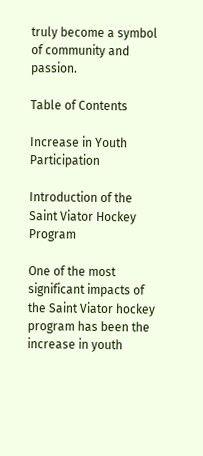truly become a symbol of community and passion.

Table of Contents

Increase in Youth Participation

Introduction of the Saint Viator Hockey Program

One of the most significant impacts of the Saint Viator hockey program has been the increase in youth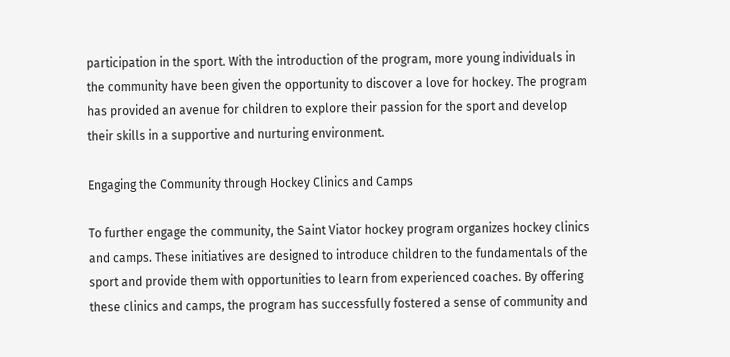participation in the sport. With the introduction of the program, more young individuals in the community have been given the opportunity to discover a love for hockey. The program has provided an avenue for children to explore their passion for the sport and develop their skills in a supportive and nurturing environment.

Engaging the Community through Hockey Clinics and Camps

To further engage the community, the Saint Viator hockey program organizes hockey clinics and camps. These initiatives are designed to introduce children to the fundamentals of the sport and provide them with opportunities to learn from experienced coaches. By offering these clinics and camps, the program has successfully fostered a sense of community and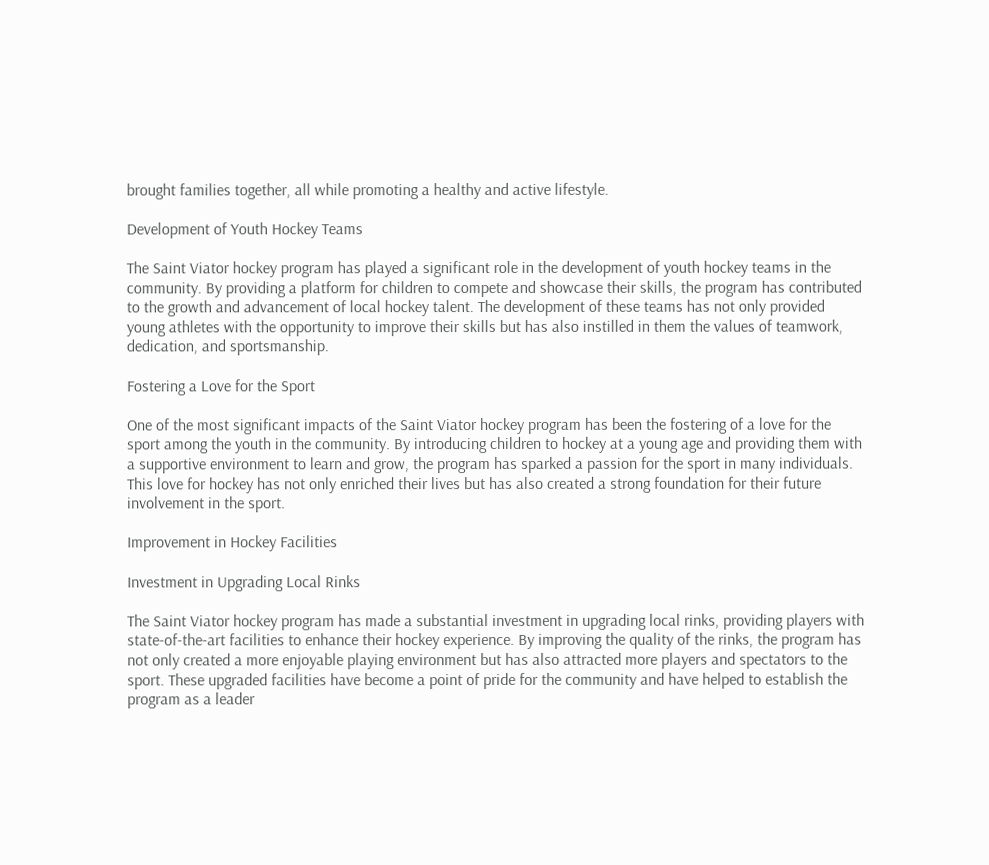brought families together, all while promoting a healthy and active lifestyle.

Development of Youth Hockey Teams

The Saint Viator hockey program has played a significant role in the development of youth hockey teams in the community. By providing a platform for children to compete and showcase their skills, the program has contributed to the growth and advancement of local hockey talent. The development of these teams has not only provided young athletes with the opportunity to improve their skills but has also instilled in them the values of teamwork, dedication, and sportsmanship.

Fostering a Love for the Sport

One of the most significant impacts of the Saint Viator hockey program has been the fostering of a love for the sport among the youth in the community. By introducing children to hockey at a young age and providing them with a supportive environment to learn and grow, the program has sparked a passion for the sport in many individuals. This love for hockey has not only enriched their lives but has also created a strong foundation for their future involvement in the sport.

Improvement in Hockey Facilities

Investment in Upgrading Local Rinks

The Saint Viator hockey program has made a substantial investment in upgrading local rinks, providing players with state-of-the-art facilities to enhance their hockey experience. By improving the quality of the rinks, the program has not only created a more enjoyable playing environment but has also attracted more players and spectators to the sport. These upgraded facilities have become a point of pride for the community and have helped to establish the program as a leader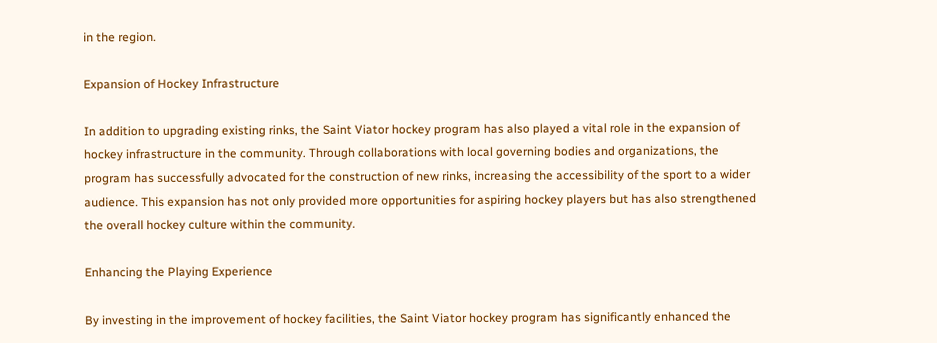in the region.

Expansion of Hockey Infrastructure

In addition to upgrading existing rinks, the Saint Viator hockey program has also played a vital role in the expansion of hockey infrastructure in the community. Through collaborations with local governing bodies and organizations, the program has successfully advocated for the construction of new rinks, increasing the accessibility of the sport to a wider audience. This expansion has not only provided more opportunities for aspiring hockey players but has also strengthened the overall hockey culture within the community.

Enhancing the Playing Experience

By investing in the improvement of hockey facilities, the Saint Viator hockey program has significantly enhanced the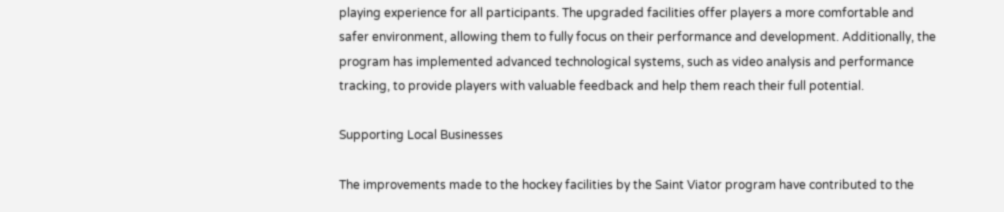playing experience for all participants. The upgraded facilities offer players a more comfortable and safer environment, allowing them to fully focus on their performance and development. Additionally, the program has implemented advanced technological systems, such as video analysis and performance tracking, to provide players with valuable feedback and help them reach their full potential.

Supporting Local Businesses

The improvements made to the hockey facilities by the Saint Viator program have contributed to the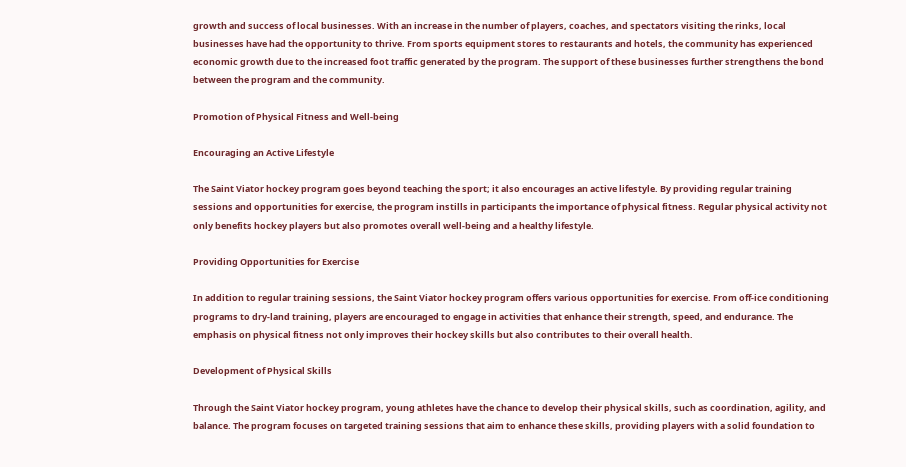growth and success of local businesses. With an increase in the number of players, coaches, and spectators visiting the rinks, local businesses have had the opportunity to thrive. From sports equipment stores to restaurants and hotels, the community has experienced economic growth due to the increased foot traffic generated by the program. The support of these businesses further strengthens the bond between the program and the community.

Promotion of Physical Fitness and Well-being

Encouraging an Active Lifestyle

The Saint Viator hockey program goes beyond teaching the sport; it also encourages an active lifestyle. By providing regular training sessions and opportunities for exercise, the program instills in participants the importance of physical fitness. Regular physical activity not only benefits hockey players but also promotes overall well-being and a healthy lifestyle.

Providing Opportunities for Exercise

In addition to regular training sessions, the Saint Viator hockey program offers various opportunities for exercise. From off-ice conditioning programs to dry-land training, players are encouraged to engage in activities that enhance their strength, speed, and endurance. The emphasis on physical fitness not only improves their hockey skills but also contributes to their overall health.

Development of Physical Skills

Through the Saint Viator hockey program, young athletes have the chance to develop their physical skills, such as coordination, agility, and balance. The program focuses on targeted training sessions that aim to enhance these skills, providing players with a solid foundation to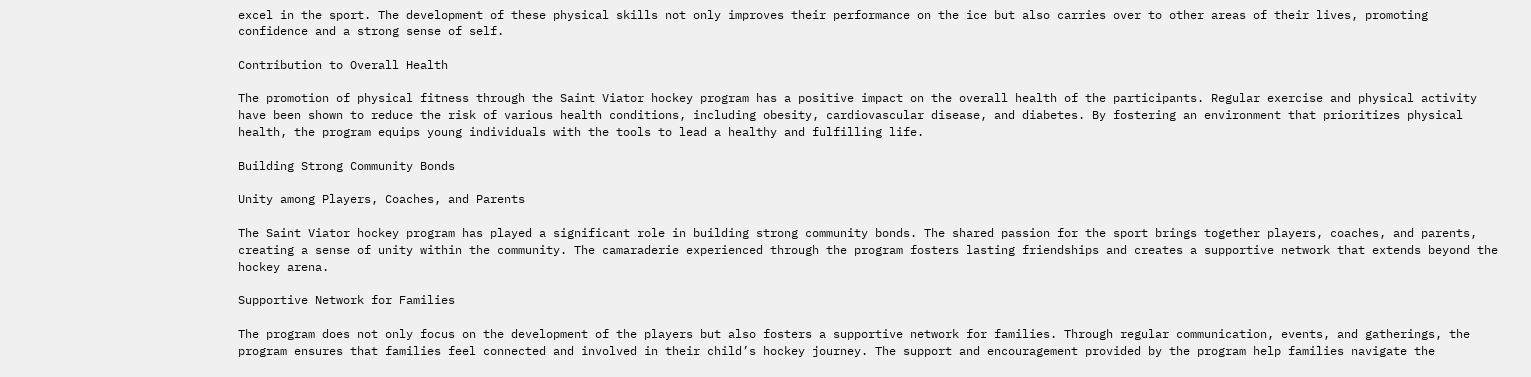excel in the sport. The development of these physical skills not only improves their performance on the ice but also carries over to other areas of their lives, promoting confidence and a strong sense of self.

Contribution to Overall Health

The promotion of physical fitness through the Saint Viator hockey program has a positive impact on the overall health of the participants. Regular exercise and physical activity have been shown to reduce the risk of various health conditions, including obesity, cardiovascular disease, and diabetes. By fostering an environment that prioritizes physical health, the program equips young individuals with the tools to lead a healthy and fulfilling life.

Building Strong Community Bonds

Unity among Players, Coaches, and Parents

The Saint Viator hockey program has played a significant role in building strong community bonds. The shared passion for the sport brings together players, coaches, and parents, creating a sense of unity within the community. The camaraderie experienced through the program fosters lasting friendships and creates a supportive network that extends beyond the hockey arena.

Supportive Network for Families

The program does not only focus on the development of the players but also fosters a supportive network for families. Through regular communication, events, and gatherings, the program ensures that families feel connected and involved in their child’s hockey journey. The support and encouragement provided by the program help families navigate the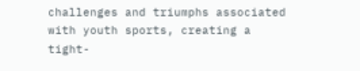challenges and triumphs associated with youth sports, creating a tight-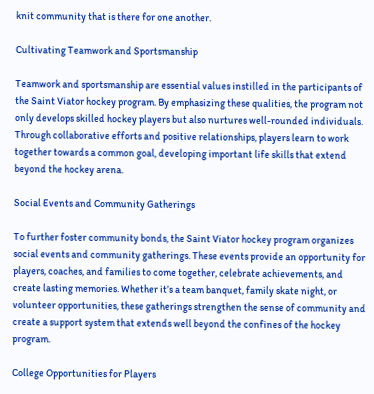knit community that is there for one another.

Cultivating Teamwork and Sportsmanship

Teamwork and sportsmanship are essential values instilled in the participants of the Saint Viator hockey program. By emphasizing these qualities, the program not only develops skilled hockey players but also nurtures well-rounded individuals. Through collaborative efforts and positive relationships, players learn to work together towards a common goal, developing important life skills that extend beyond the hockey arena.

Social Events and Community Gatherings

To further foster community bonds, the Saint Viator hockey program organizes social events and community gatherings. These events provide an opportunity for players, coaches, and families to come together, celebrate achievements, and create lasting memories. Whether it’s a team banquet, family skate night, or volunteer opportunities, these gatherings strengthen the sense of community and create a support system that extends well beyond the confines of the hockey program.

College Opportunities for Players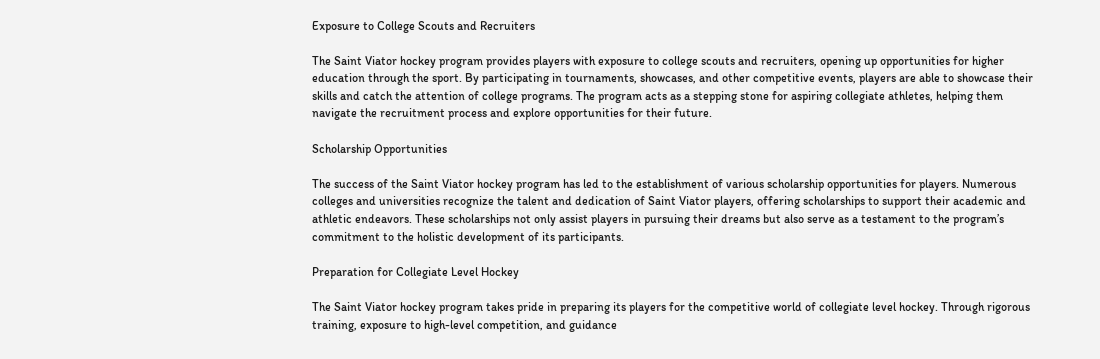Exposure to College Scouts and Recruiters

The Saint Viator hockey program provides players with exposure to college scouts and recruiters, opening up opportunities for higher education through the sport. By participating in tournaments, showcases, and other competitive events, players are able to showcase their skills and catch the attention of college programs. The program acts as a stepping stone for aspiring collegiate athletes, helping them navigate the recruitment process and explore opportunities for their future.

Scholarship Opportunities

The success of the Saint Viator hockey program has led to the establishment of various scholarship opportunities for players. Numerous colleges and universities recognize the talent and dedication of Saint Viator players, offering scholarships to support their academic and athletic endeavors. These scholarships not only assist players in pursuing their dreams but also serve as a testament to the program’s commitment to the holistic development of its participants.

Preparation for Collegiate Level Hockey

The Saint Viator hockey program takes pride in preparing its players for the competitive world of collegiate level hockey. Through rigorous training, exposure to high-level competition, and guidance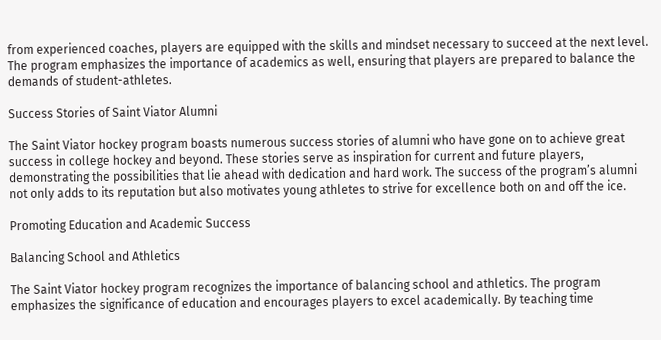from experienced coaches, players are equipped with the skills and mindset necessary to succeed at the next level. The program emphasizes the importance of academics as well, ensuring that players are prepared to balance the demands of student-athletes.

Success Stories of Saint Viator Alumni

The Saint Viator hockey program boasts numerous success stories of alumni who have gone on to achieve great success in college hockey and beyond. These stories serve as inspiration for current and future players, demonstrating the possibilities that lie ahead with dedication and hard work. The success of the program’s alumni not only adds to its reputation but also motivates young athletes to strive for excellence both on and off the ice.

Promoting Education and Academic Success

Balancing School and Athletics

The Saint Viator hockey program recognizes the importance of balancing school and athletics. The program emphasizes the significance of education and encourages players to excel academically. By teaching time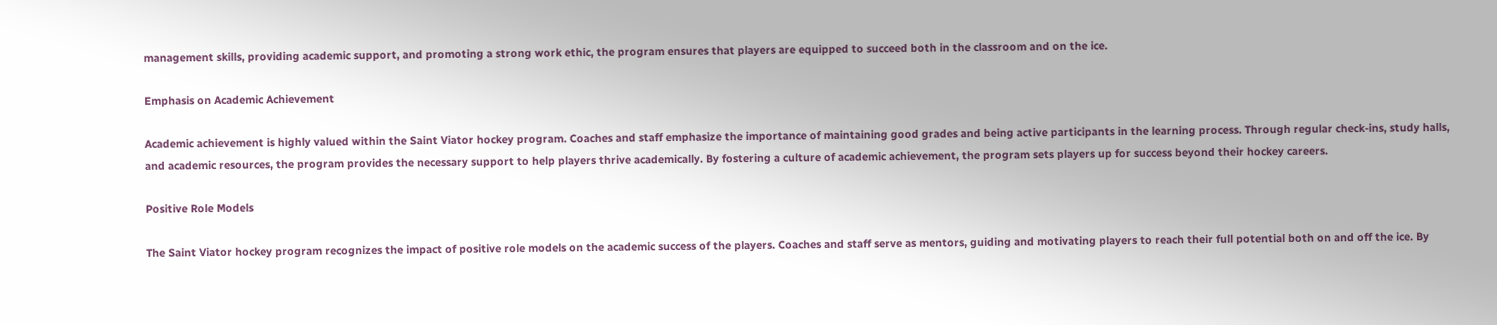management skills, providing academic support, and promoting a strong work ethic, the program ensures that players are equipped to succeed both in the classroom and on the ice.

Emphasis on Academic Achievement

Academic achievement is highly valued within the Saint Viator hockey program. Coaches and staff emphasize the importance of maintaining good grades and being active participants in the learning process. Through regular check-ins, study halls, and academic resources, the program provides the necessary support to help players thrive academically. By fostering a culture of academic achievement, the program sets players up for success beyond their hockey careers.

Positive Role Models

The Saint Viator hockey program recognizes the impact of positive role models on the academic success of the players. Coaches and staff serve as mentors, guiding and motivating players to reach their full potential both on and off the ice. By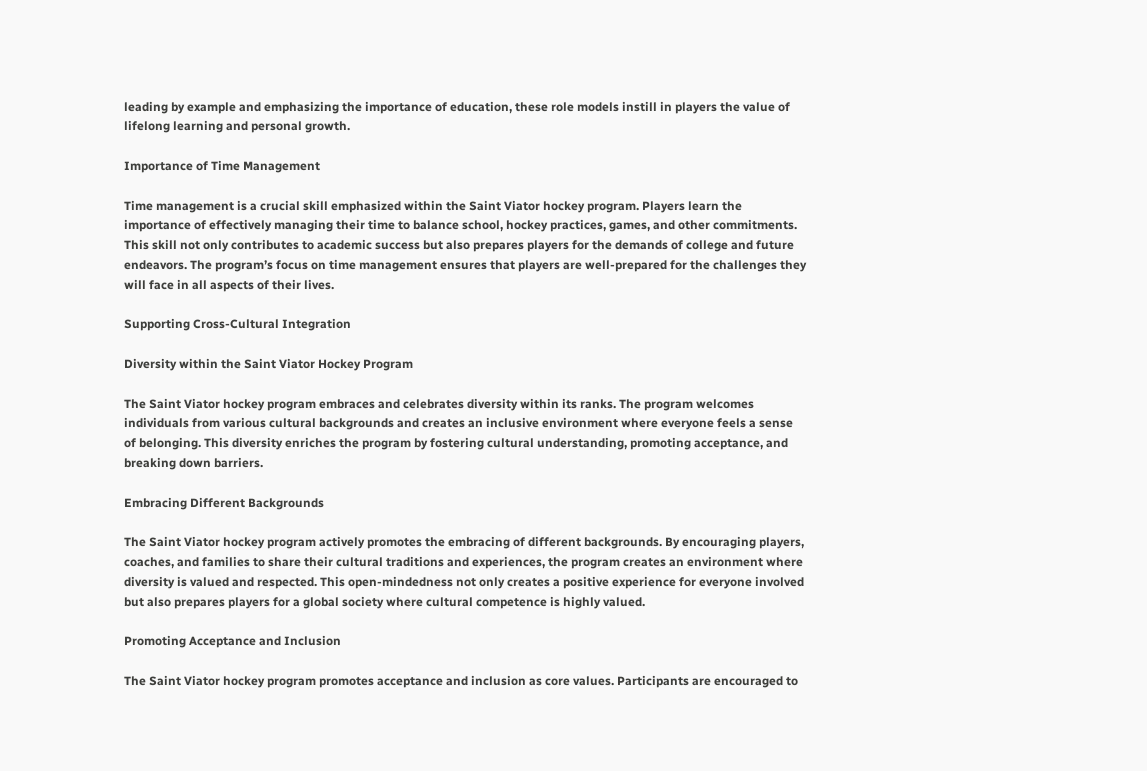leading by example and emphasizing the importance of education, these role models instill in players the value of lifelong learning and personal growth.

Importance of Time Management

Time management is a crucial skill emphasized within the Saint Viator hockey program. Players learn the importance of effectively managing their time to balance school, hockey practices, games, and other commitments. This skill not only contributes to academic success but also prepares players for the demands of college and future endeavors. The program’s focus on time management ensures that players are well-prepared for the challenges they will face in all aspects of their lives.

Supporting Cross-Cultural Integration

Diversity within the Saint Viator Hockey Program

The Saint Viator hockey program embraces and celebrates diversity within its ranks. The program welcomes individuals from various cultural backgrounds and creates an inclusive environment where everyone feels a sense of belonging. This diversity enriches the program by fostering cultural understanding, promoting acceptance, and breaking down barriers.

Embracing Different Backgrounds

The Saint Viator hockey program actively promotes the embracing of different backgrounds. By encouraging players, coaches, and families to share their cultural traditions and experiences, the program creates an environment where diversity is valued and respected. This open-mindedness not only creates a positive experience for everyone involved but also prepares players for a global society where cultural competence is highly valued.

Promoting Acceptance and Inclusion

The Saint Viator hockey program promotes acceptance and inclusion as core values. Participants are encouraged to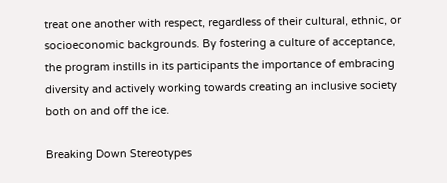treat one another with respect, regardless of their cultural, ethnic, or socioeconomic backgrounds. By fostering a culture of acceptance, the program instills in its participants the importance of embracing diversity and actively working towards creating an inclusive society both on and off the ice.

Breaking Down Stereotypes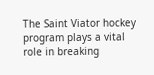The Saint Viator hockey program plays a vital role in breaking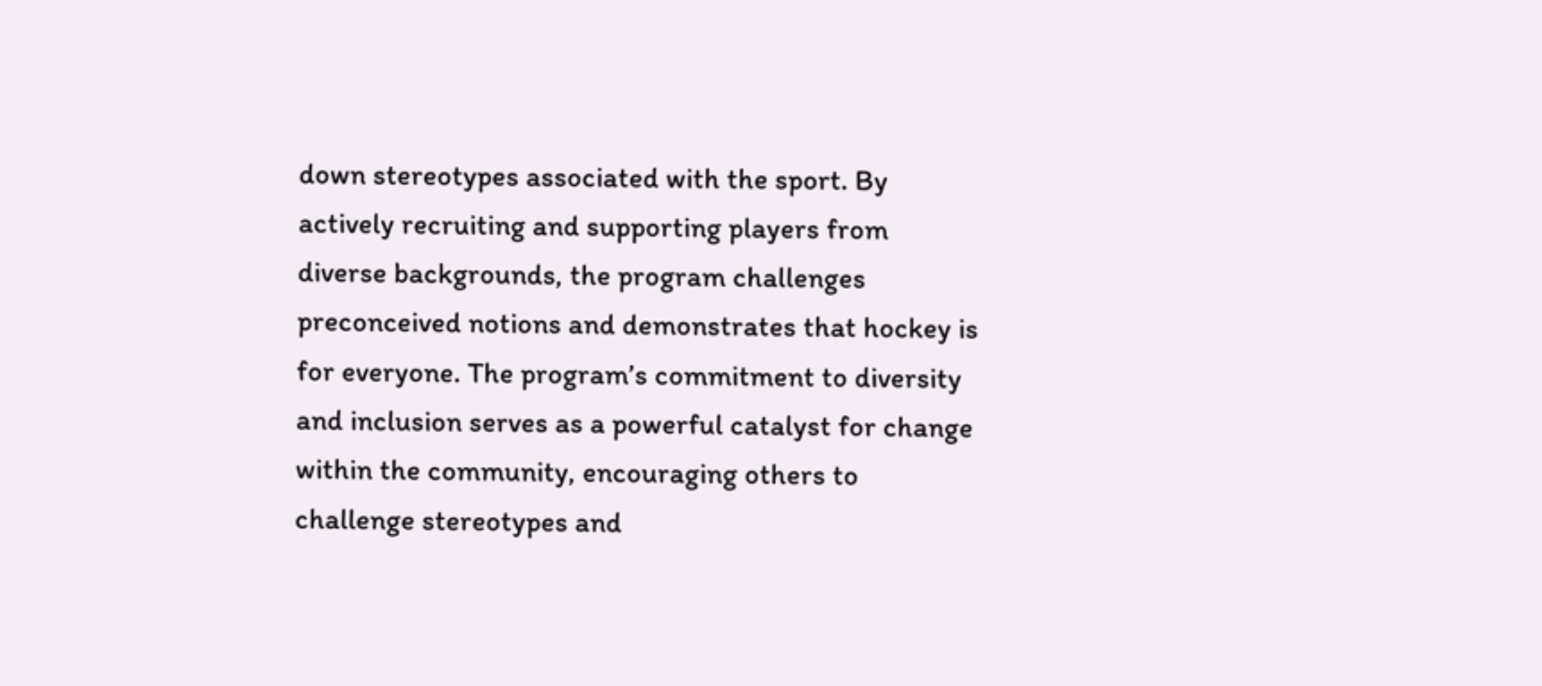down stereotypes associated with the sport. By actively recruiting and supporting players from diverse backgrounds, the program challenges preconceived notions and demonstrates that hockey is for everyone. The program’s commitment to diversity and inclusion serves as a powerful catalyst for change within the community, encouraging others to challenge stereotypes and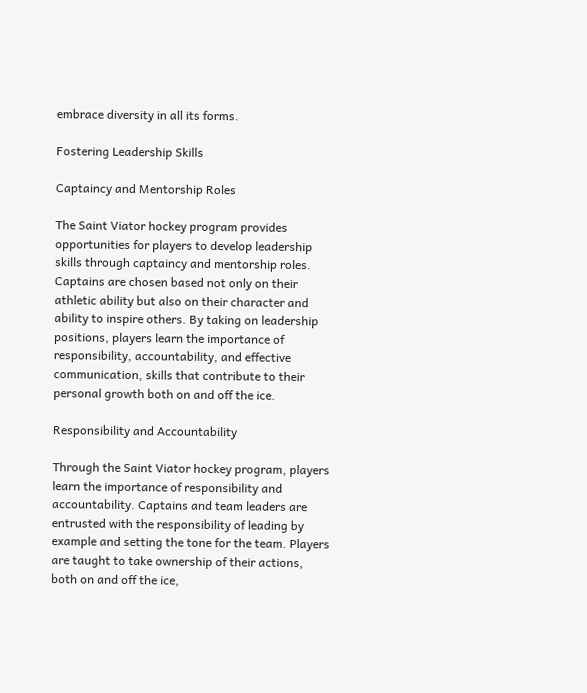embrace diversity in all its forms.

Fostering Leadership Skills

Captaincy and Mentorship Roles

The Saint Viator hockey program provides opportunities for players to develop leadership skills through captaincy and mentorship roles. Captains are chosen based not only on their athletic ability but also on their character and ability to inspire others. By taking on leadership positions, players learn the importance of responsibility, accountability, and effective communication, skills that contribute to their personal growth both on and off the ice.

Responsibility and Accountability

Through the Saint Viator hockey program, players learn the importance of responsibility and accountability. Captains and team leaders are entrusted with the responsibility of leading by example and setting the tone for the team. Players are taught to take ownership of their actions, both on and off the ice,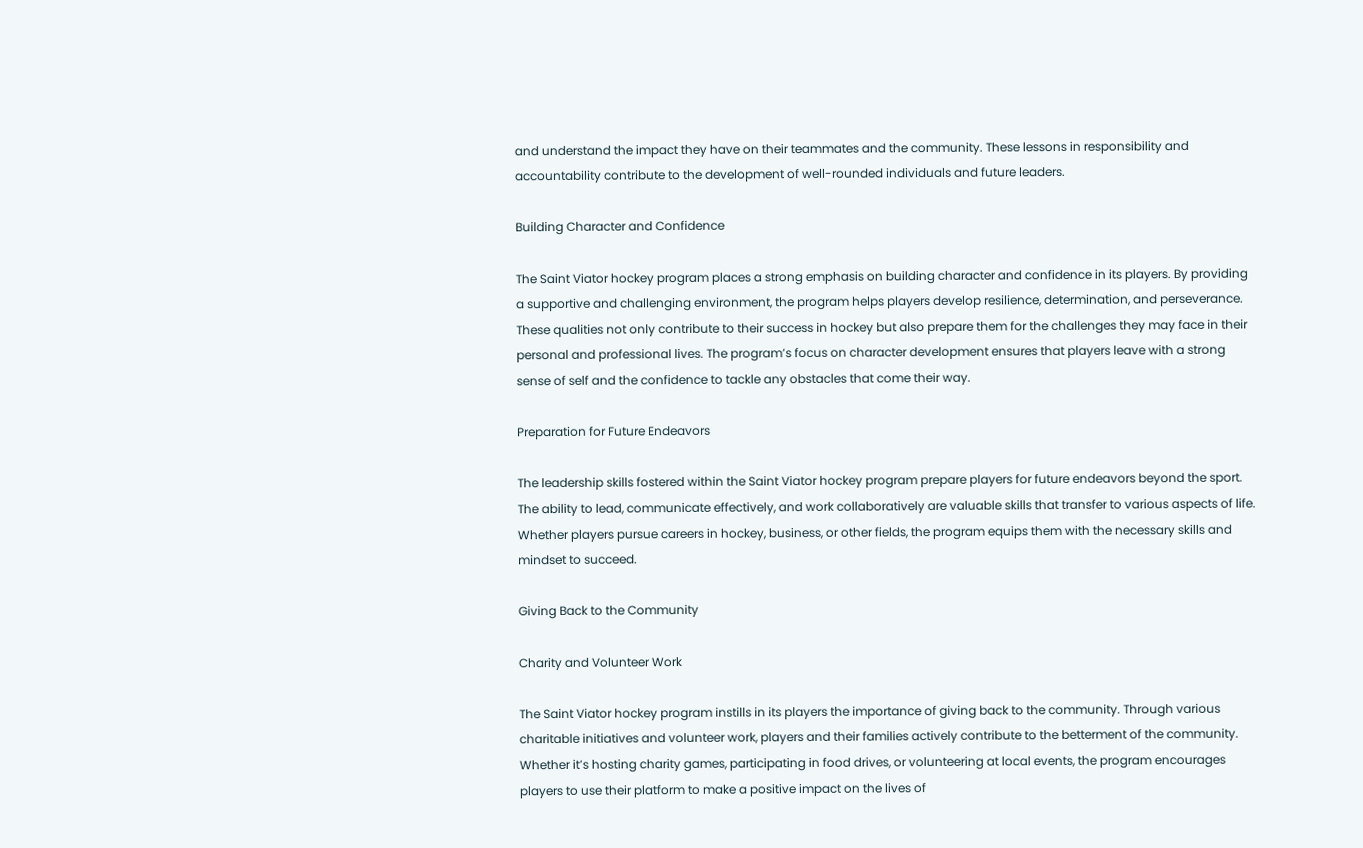and understand the impact they have on their teammates and the community. These lessons in responsibility and accountability contribute to the development of well-rounded individuals and future leaders.

Building Character and Confidence

The Saint Viator hockey program places a strong emphasis on building character and confidence in its players. By providing a supportive and challenging environment, the program helps players develop resilience, determination, and perseverance. These qualities not only contribute to their success in hockey but also prepare them for the challenges they may face in their personal and professional lives. The program’s focus on character development ensures that players leave with a strong sense of self and the confidence to tackle any obstacles that come their way.

Preparation for Future Endeavors

The leadership skills fostered within the Saint Viator hockey program prepare players for future endeavors beyond the sport. The ability to lead, communicate effectively, and work collaboratively are valuable skills that transfer to various aspects of life. Whether players pursue careers in hockey, business, or other fields, the program equips them with the necessary skills and mindset to succeed.

Giving Back to the Community

Charity and Volunteer Work

The Saint Viator hockey program instills in its players the importance of giving back to the community. Through various charitable initiatives and volunteer work, players and their families actively contribute to the betterment of the community. Whether it’s hosting charity games, participating in food drives, or volunteering at local events, the program encourages players to use their platform to make a positive impact on the lives of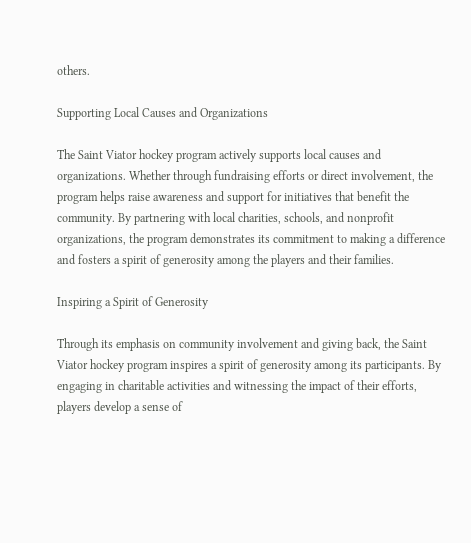others.

Supporting Local Causes and Organizations

The Saint Viator hockey program actively supports local causes and organizations. Whether through fundraising efforts or direct involvement, the program helps raise awareness and support for initiatives that benefit the community. By partnering with local charities, schools, and nonprofit organizations, the program demonstrates its commitment to making a difference and fosters a spirit of generosity among the players and their families.

Inspiring a Spirit of Generosity

Through its emphasis on community involvement and giving back, the Saint Viator hockey program inspires a spirit of generosity among its participants. By engaging in charitable activities and witnessing the impact of their efforts, players develop a sense of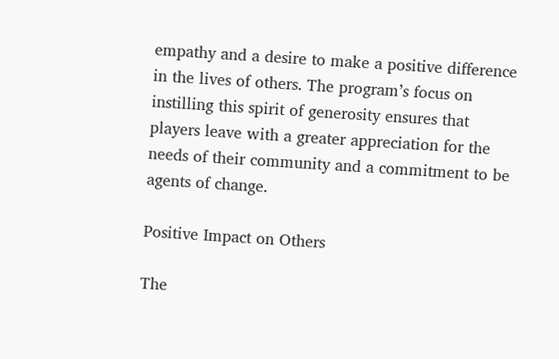empathy and a desire to make a positive difference in the lives of others. The program’s focus on instilling this spirit of generosity ensures that players leave with a greater appreciation for the needs of their community and a commitment to be agents of change.

Positive Impact on Others

The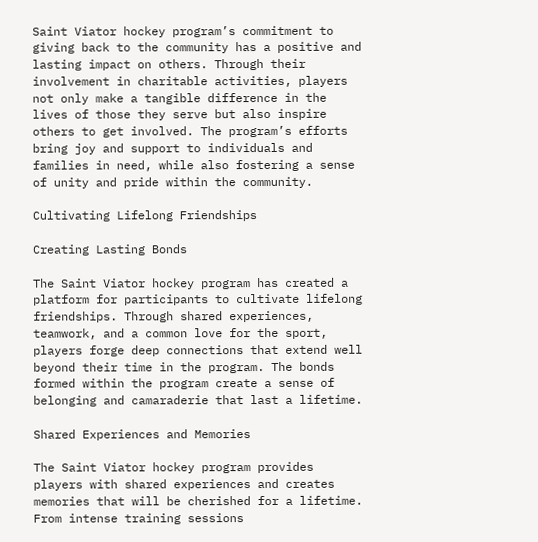Saint Viator hockey program’s commitment to giving back to the community has a positive and lasting impact on others. Through their involvement in charitable activities, players not only make a tangible difference in the lives of those they serve but also inspire others to get involved. The program’s efforts bring joy and support to individuals and families in need, while also fostering a sense of unity and pride within the community.

Cultivating Lifelong Friendships

Creating Lasting Bonds

The Saint Viator hockey program has created a platform for participants to cultivate lifelong friendships. Through shared experiences, teamwork, and a common love for the sport, players forge deep connections that extend well beyond their time in the program. The bonds formed within the program create a sense of belonging and camaraderie that last a lifetime.

Shared Experiences and Memories

The Saint Viator hockey program provides players with shared experiences and creates memories that will be cherished for a lifetime. From intense training sessions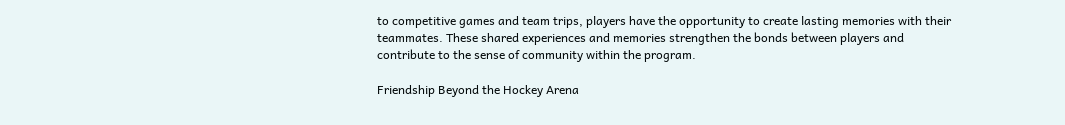to competitive games and team trips, players have the opportunity to create lasting memories with their teammates. These shared experiences and memories strengthen the bonds between players and contribute to the sense of community within the program.

Friendship Beyond the Hockey Arena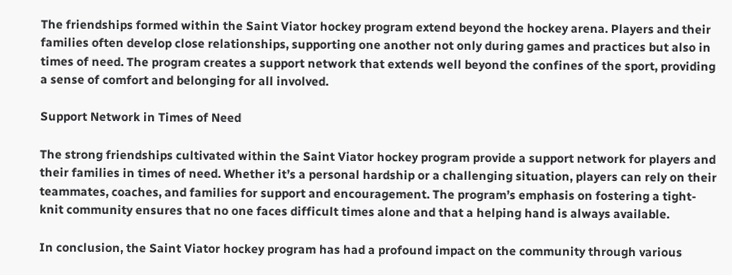The friendships formed within the Saint Viator hockey program extend beyond the hockey arena. Players and their families often develop close relationships, supporting one another not only during games and practices but also in times of need. The program creates a support network that extends well beyond the confines of the sport, providing a sense of comfort and belonging for all involved.

Support Network in Times of Need

The strong friendships cultivated within the Saint Viator hockey program provide a support network for players and their families in times of need. Whether it’s a personal hardship or a challenging situation, players can rely on their teammates, coaches, and families for support and encouragement. The program’s emphasis on fostering a tight-knit community ensures that no one faces difficult times alone and that a helping hand is always available.

In conclusion, the Saint Viator hockey program has had a profound impact on the community through various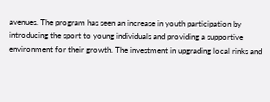avenues. The program has seen an increase in youth participation by introducing the sport to young individuals and providing a supportive environment for their growth. The investment in upgrading local rinks and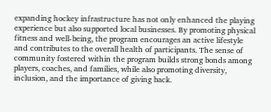expanding hockey infrastructure has not only enhanced the playing experience but also supported local businesses. By promoting physical fitness and well-being, the program encourages an active lifestyle and contributes to the overall health of participants. The sense of community fostered within the program builds strong bonds among players, coaches, and families, while also promoting diversity, inclusion, and the importance of giving back.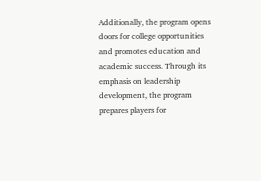Additionally, the program opens doors for college opportunities and promotes education and academic success. Through its emphasis on leadership development, the program prepares players for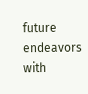future endeavors with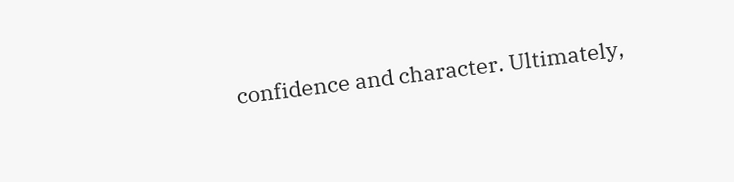confidence and character. Ultimately,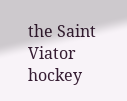the Saint Viator hockey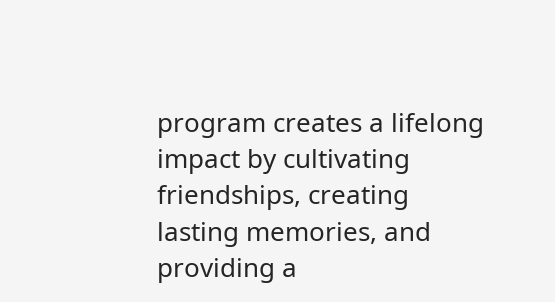program creates a lifelong impact by cultivating friendships, creating lasting memories, and providing a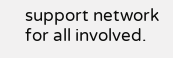support network for all involved.